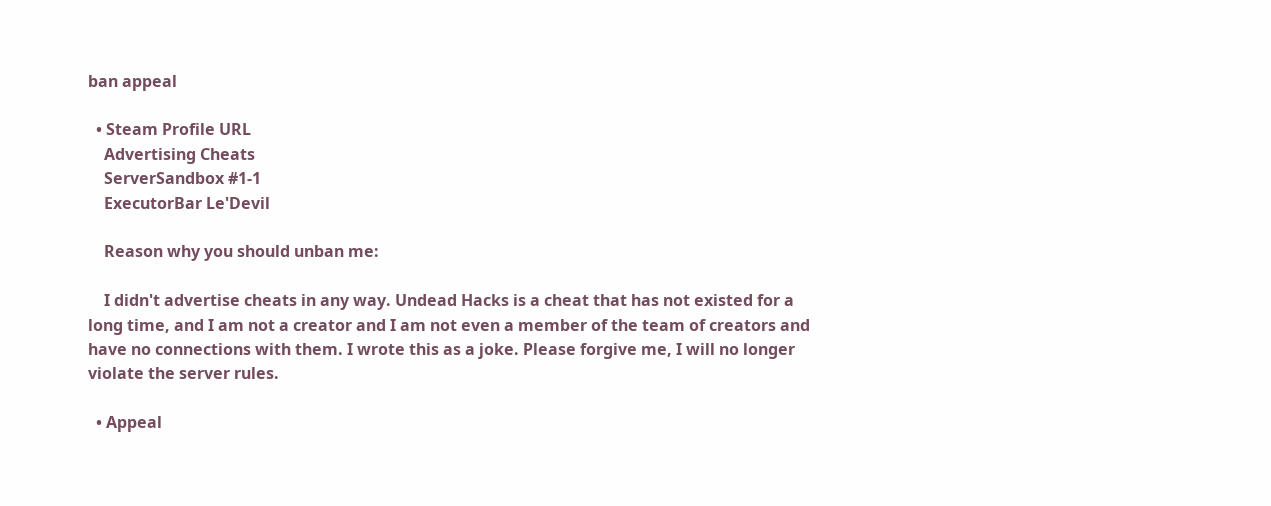ban appeal

  • Steam Profile URL
    Advertising Cheats
    ServerSandbox #1-1
    ExecutorBar Le'Devil

    Reason why you should unban me:

    I didn't advertise cheats in any way. Undead Hacks is a cheat that has not existed for a long time, and I am not a creator and I am not even a member of the team of creators and have no connections with them. I wrote this as a joke. Please forgive me, I will no longer violate the server rules.

  • Appeal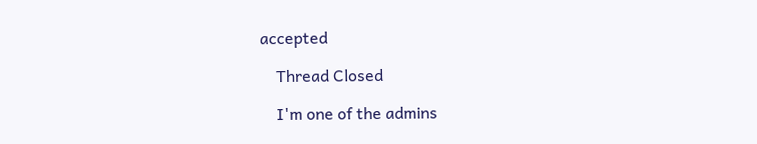accepted

    Thread Closed

    I'm one of the admins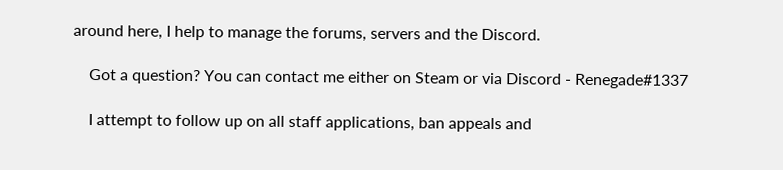around here, I help to manage the forums, servers and the Discord.

    Got a question? You can contact me either on Steam or via Discord - Renegade#1337

    I attempt to follow up on all staff applications, ban appeals and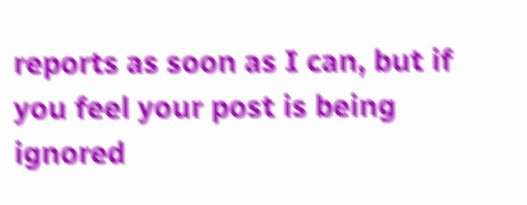reports as soon as I can, but if you feel your post is being ignored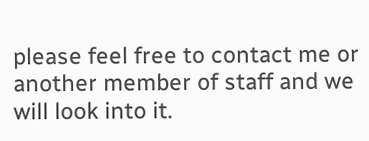please feel free to contact me or another member of staff and we will look into it.